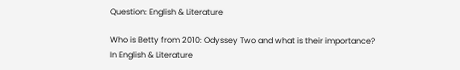Question: English & Literature

Who is Betty from 2010: Odyssey Two and what is their importance?
In English & Literature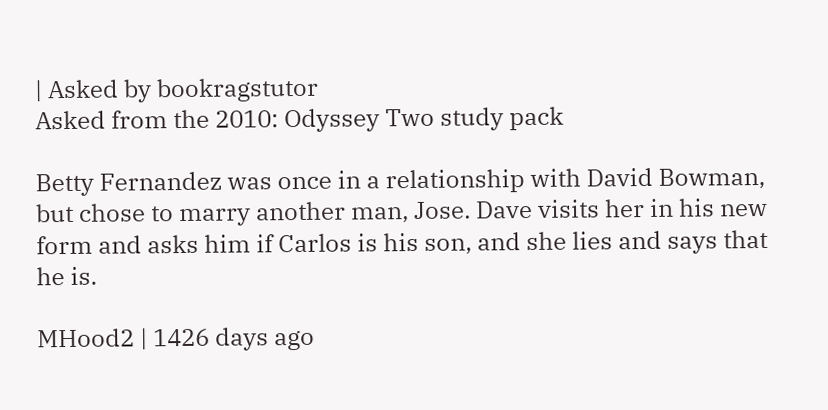| Asked by bookragstutor
Asked from the 2010: Odyssey Two study pack

Betty Fernandez was once in a relationship with David Bowman, but chose to marry another man, Jose. Dave visits her in his new form and asks him if Carlos is his son, and she lies and says that he is.

MHood2 | 1426 days ago